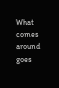What comes around goes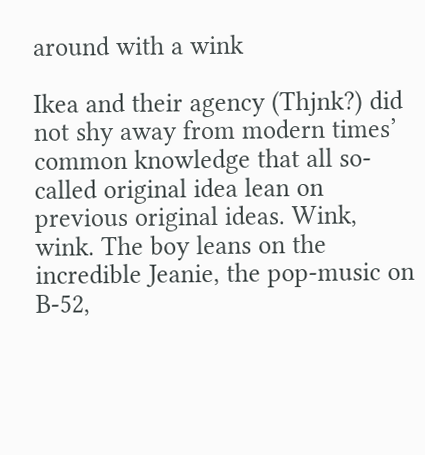around with a wink

Ikea and their agency (Thjnk?) did not shy away from modern times’ common knowledge that all so-called original idea lean on previous original ideas. Wink, wink. The boy leans on the incredible Jeanie, the pop-music on B-52,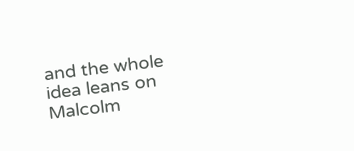and the whole idea leans on Malcolm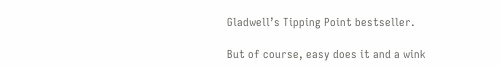Gladwell’s Tipping Point bestseller.

But of course, easy does it and a wink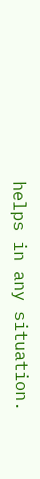helps in any situation.